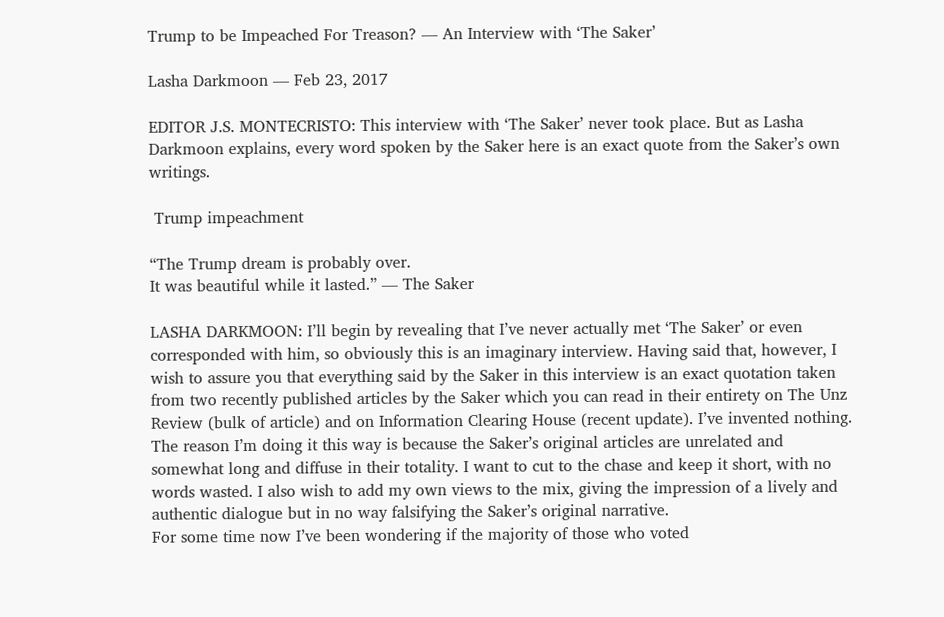Trump to be Impeached For Treason? — An Interview with ‘The Saker’

Lasha Darkmoon — Feb 23, 2017

EDITOR J.S. MONTECRISTO: This interview with ‘The Saker’ never took place. But as Lasha Darkmoon explains, every word spoken by the Saker here is an exact quote from the Saker’s own writings.

 Trump impeachment

“The Trump dream is probably over.
It was beautiful while it lasted.” — The Saker

LASHA DARKMOON: I’ll begin by revealing that I’ve never actually met ‘The Saker’ or even corresponded with him, so obviously this is an imaginary interview. Having said that, however, I wish to assure you that everything said by the Saker in this interview is an exact quotation taken from two recently published articles by the Saker which you can read in their entirety on The Unz Review (bulk of article) and on Information Clearing House (recent update). I’ve invented nothing.
The reason I’m doing it this way is because the Saker’s original articles are unrelated and somewhat long and diffuse in their totality. I want to cut to the chase and keep it short, with no words wasted. I also wish to add my own views to the mix, giving the impression of a lively and authentic dialogue but in no way falsifying the Saker’s original narrative.
For some time now I’ve been wondering if the majority of those who voted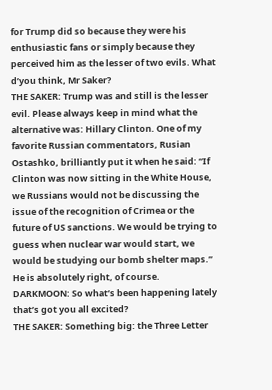for Trump did so because they were his enthusiastic fans or simply because they perceived him as the lesser of two evils. What d’you think, Mr Saker?
THE SAKER: Trump was and still is the lesser evil. Please always keep in mind what the alternative was: Hillary Clinton. One of my favorite Russian commentators, Rusian Ostashko, brilliantly put it when he said: “If Clinton was now sitting in the White House, we Russians would not be discussing the issue of the recognition of Crimea or the future of US sanctions. We would be trying to guess when nuclear war would start, we would be studying our bomb shelter maps.” He is absolutely right, of course.
DARKMOON: So what’s been happening lately that’s got you all excited?
THE SAKER: Something big: the Three Letter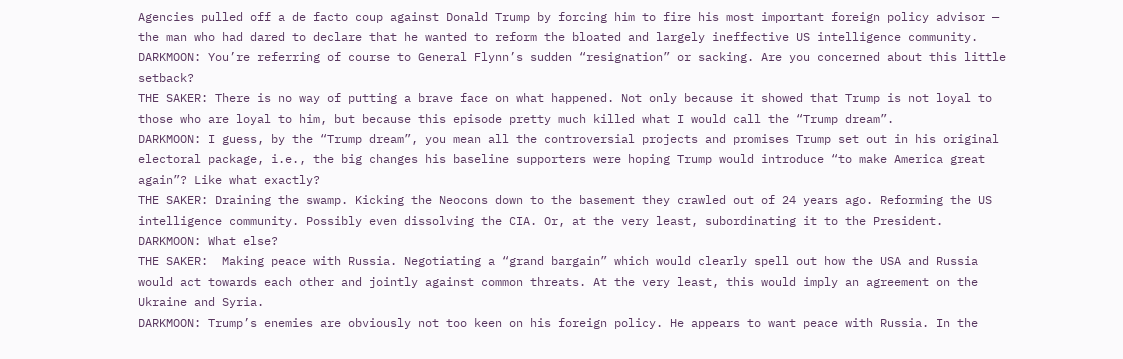Agencies pulled off a de facto coup against Donald Trump by forcing him to fire his most important foreign policy advisor — the man who had dared to declare that he wanted to reform the bloated and largely ineffective US intelligence community.
DARKMOON: You’re referring of course to General Flynn’s sudden “resignation” or sacking. Are you concerned about this little setback?
THE SAKER: There is no way of putting a brave face on what happened. Not only because it showed that Trump is not loyal to those who are loyal to him, but because this episode pretty much killed what I would call the “Trump dream”.
DARKMOON: I guess, by the “Trump dream”, you mean all the controversial projects and promises Trump set out in his original electoral package, i.e., the big changes his baseline supporters were hoping Trump would introduce “to make America great again”? Like what exactly?
THE SAKER: Draining the swamp. Kicking the Neocons down to the basement they crawled out of 24 years ago. Reforming the US intelligence community. Possibly even dissolving the CIA. Or, at the very least, subordinating it to the President.
DARKMOON: What else?
THE SAKER:  Making peace with Russia. Negotiating a “grand bargain” which would clearly spell out how the USA and Russia would act towards each other and jointly against common threats. At the very least, this would imply an agreement on the Ukraine and Syria.
DARKMOON: Trump’s enemies are obviously not too keen on his foreign policy. He appears to want peace with Russia. In the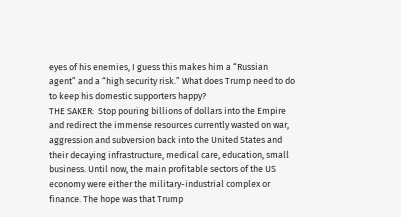eyes of his enemies, I guess this makes him a “Russian agent” and a “high security risk.” What does Trump need to do to keep his domestic supporters happy?
THE SAKER:  Stop pouring billions of dollars into the Empire and redirect the immense resources currently wasted on war, aggression and subversion back into the United States and their decaying infrastructure, medical care, education, small business. Until now, the main profitable sectors of the US economy were either the military-industrial complex or finance. The hope was that Trump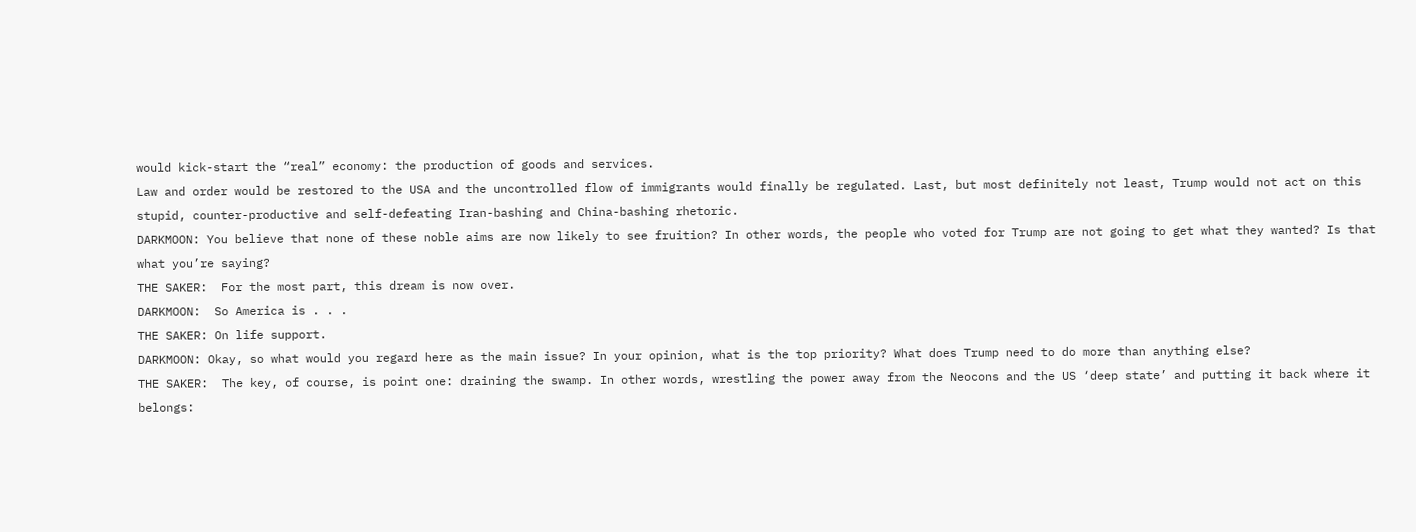would kick-start the “real” economy: the production of goods and services.
Law and order would be restored to the USA and the uncontrolled flow of immigrants would finally be regulated. Last, but most definitely not least, Trump would not act on this stupid, counter-productive and self-defeating Iran-bashing and China-bashing rhetoric.
DARKMOON: You believe that none of these noble aims are now likely to see fruition? In other words, the people who voted for Trump are not going to get what they wanted? Is that what you’re saying?
THE SAKER:  For the most part, this dream is now over.
DARKMOON:  So America is . . .
THE SAKER: On life support.
DARKMOON: Okay, so what would you regard here as the main issue? In your opinion, what is the top priority? What does Trump need to do more than anything else?
THE SAKER:  The key, of course, is point one: draining the swamp. In other words, wrestling the power away from the Neocons and the US ‘deep state’ and putting it back where it belongs: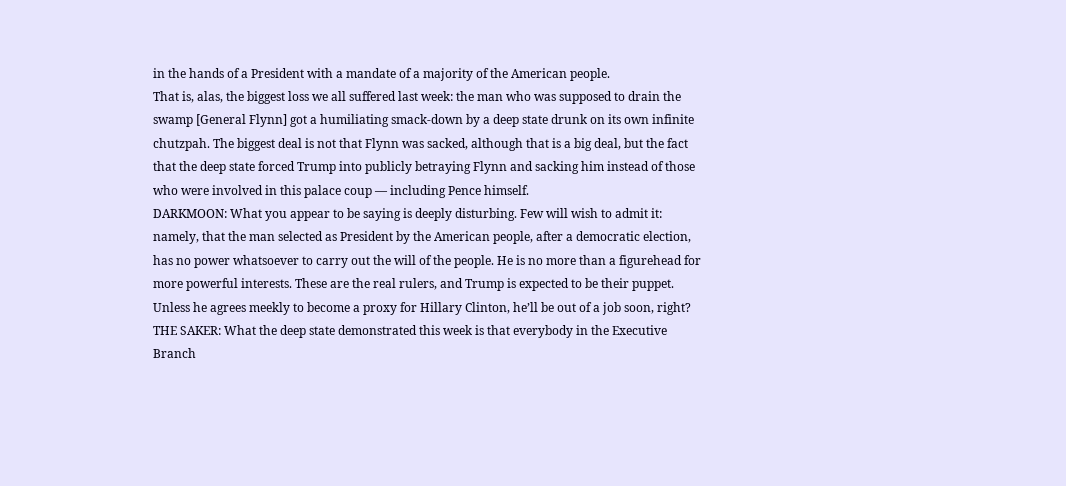in the hands of a President with a mandate of a majority of the American people.
That is, alas, the biggest loss we all suffered last week: the man who was supposed to drain the swamp [General Flynn] got a humiliating smack-down by a deep state drunk on its own infinite chutzpah. The biggest deal is not that Flynn was sacked, although that is a big deal, but the fact that the deep state forced Trump into publicly betraying Flynn and sacking him instead of those who were involved in this palace coup — including Pence himself.
DARKMOON: What you appear to be saying is deeply disturbing. Few will wish to admit it: namely, that the man selected as President by the American people, after a democratic election, has no power whatsoever to carry out the will of the people. He is no more than a figurehead for more powerful interests. These are the real rulers, and Trump is expected to be their puppet. Unless he agrees meekly to become a proxy for Hillary Clinton, he’ll be out of a job soon, right?
THE SAKER: What the deep state demonstrated this week is that everybody in the Executive Branch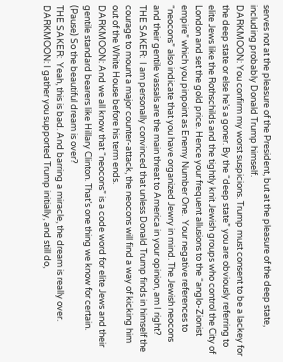serves not at the pleasure of the President, but at the pleasure of the deep state, including probably Donald Trump himself.
DARKMOON: You confirm my worst suspicions. Trump must consent to be a lackey for the deep state or else he’s a goner. By the “deep state” you are obviously referring to elite Jews like the Rothschilds and the tightly knit Jewish groups who control the City of London and set the gold price. Hence your frequent allusions to the “anglo-Zionist empire” which you pinpoint as Enemy Number One.  Your negative references to “neocons” also indicate that you have organized Jewry in mind. The Jewish neocons and their gentile vassals are the main threat to America in your opinion, am I right?
THE SAKER:  I am personally convinced that unless Donald Trump finds in himself the courage to mount a major counter-attack, the neocons will find a way of kicking him out of the White House before his term ends.
DARKMOON: And we all know that “neocons” is a code word for elite Jews and their gentile standard bearers like Hillary Clinton. That’s one thing we know for certain. (Pause) So the beautiful dream is over?
THE SAKER:  Yeah, this is bad. And barring a miracle, the dream is really over.
DARKMOON: I gather you supported Trump initially, and still do,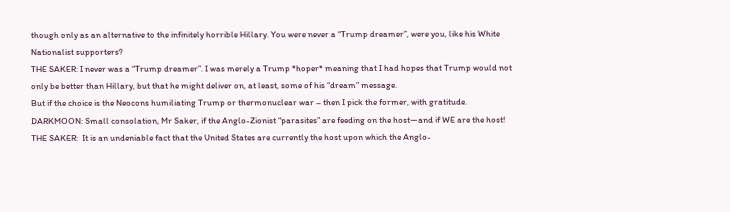though only as an alternative to the infinitely horrible Hillary. You were never a “Trump dreamer”, were you, like his White Nationalist supporters?
THE SAKER: I never was a “Trump dreamer”. I was merely a Trump *hoper* meaning that I had hopes that Trump would not only be better than Hillary, but that he might deliver on, at least, some of his “dream” message.
But if the choice is the Neocons humiliating Trump or thermonuclear war – then I pick the former, with gratitude.
DARKMOON: Small consolation, Mr Saker, if the Anglo-Zionist “parasites” are feeding on the host—and if WE are the host!
THE SAKER:  It is an undeniable fact that the United States are currently the host upon which the Anglo-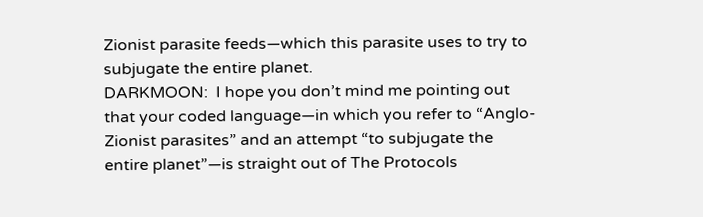Zionist parasite feeds—which this parasite uses to try to subjugate the entire planet.
DARKMOON:  I hope you don’t mind me pointing out that your coded language—in which you refer to “Anglo-Zionist parasites” and an attempt “to subjugate the entire planet”—is straight out of The Protocols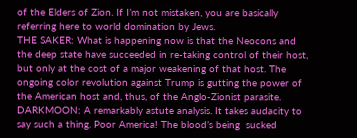of the Elders of Zion. If I’m not mistaken, you are basically referring here to world domination by Jews.
THE SAKER: What is happening now is that the Neocons and the deep state have succeeded in re-taking control of their host, but only at the cost of a major weakening of that host. The ongoing color revolution against Trump is gutting the power of the American host and, thus, of the Anglo-Zionist parasite.
DARKMOON: A remarkably astute analysis. It takes audacity to say such a thing. Poor America! The blood’s being  sucked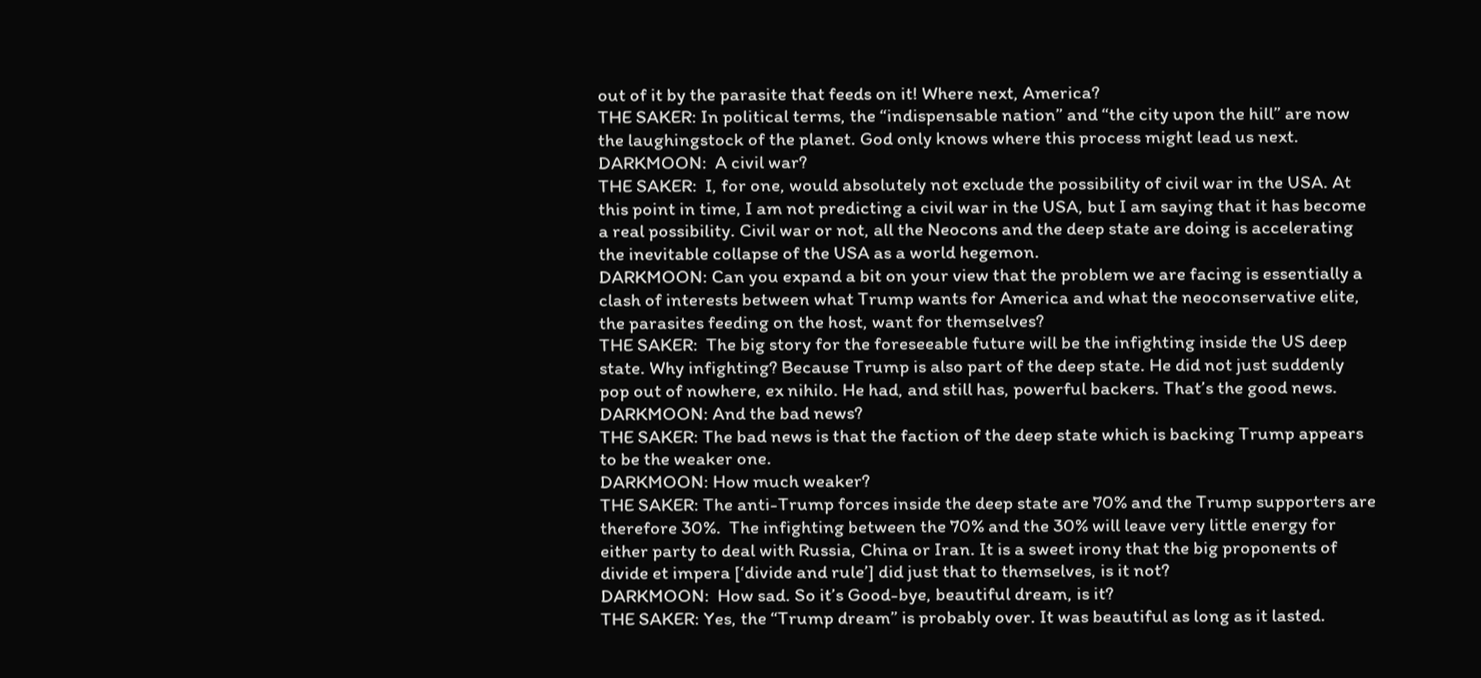out of it by the parasite that feeds on it! Where next, America?
THE SAKER: In political terms, the “indispensable nation” and “the city upon the hill” are now the laughingstock of the planet. God only knows where this process might lead us next.
DARKMOON:  A civil war?
THE SAKER:  I, for one, would absolutely not exclude the possibility of civil war in the USA. At this point in time, I am not predicting a civil war in the USA, but I am saying that it has become a real possibility. Civil war or not, all the Neocons and the deep state are doing is accelerating the inevitable collapse of the USA as a world hegemon.
DARKMOON: Can you expand a bit on your view that the problem we are facing is essentially a clash of interests between what Trump wants for America and what the neoconservative elite, the parasites feeding on the host, want for themselves?
THE SAKER:  The big story for the foreseeable future will be the infighting inside the US deep state. Why infighting? Because Trump is also part of the deep state. He did not just suddenly pop out of nowhere, ex nihilo. He had, and still has, powerful backers. That’s the good news.
DARKMOON: And the bad news?
THE SAKER: The bad news is that the faction of the deep state which is backing Trump appears to be the weaker one.
DARKMOON: How much weaker?
THE SAKER: The anti-Trump forces inside the deep state are 70% and the Trump supporters are therefore 30%.  The infighting between the 70% and the 30% will leave very little energy for either party to deal with Russia, China or Iran. It is a sweet irony that the big proponents of divide et impera [‘divide and rule’] did just that to themselves, is it not?
DARKMOON:  How sad. So it’s Good-bye, beautiful dream, is it?
THE SAKER: Yes, the “Trump dream” is probably over. It was beautiful as long as it lasted.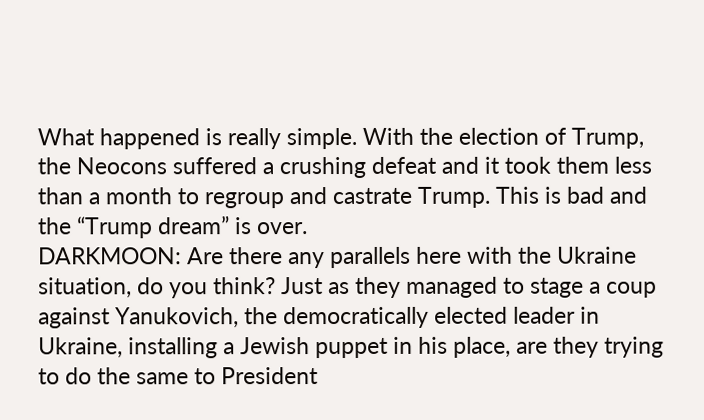What happened is really simple. With the election of Trump, the Neocons suffered a crushing defeat and it took them less than a month to regroup and castrate Trump. This is bad and the “Trump dream” is over.
DARKMOON: Are there any parallels here with the Ukraine situation, do you think? Just as they managed to stage a coup against Yanukovich, the democratically elected leader in Ukraine, installing a Jewish puppet in his place, are they trying to do the same to President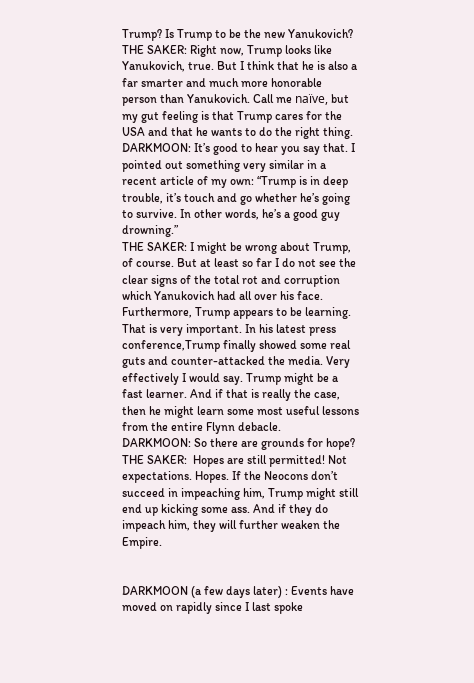Trump? Is Trump to be the new Yanukovich?
THE SAKER: Right now, Trump looks like Yanukovich, true. But I think that he is also a far smarter and much more honorable person than Yanukovich. Call me naïve, but my gut feeling is that Trump cares for the USA and that he wants to do the right thing.
DARKMOON: It’s good to hear you say that. I pointed out something very similar in a recent article of my own: “Trump is in deep trouble, it’s touch and go whether he’s going to survive. In other words, he’s a good guy drowning.”
THE SAKER: I might be wrong about Trump, of course. But at least so far I do not see the clear signs of the total rot and corruption which Yanukovich had all over his face. Furthermore, Trump appears to be learning. That is very important. In his latest press conference,Trump finally showed some real guts and counter-attacked the media. Very effectively I would say. Trump might be a fast learner. And if that is really the case, then he might learn some most useful lessons from the entire Flynn debacle.
DARKMOON: So there are grounds for hope?
THE SAKER:  Hopes are still permitted! Not expectations. Hopes. If the Neocons don’t succeed in impeaching him, Trump might still end up kicking some ass. And if they do impeach him, they will further weaken the Empire.


DARKMOON (a few days later) : Events have moved on rapidly since I last spoke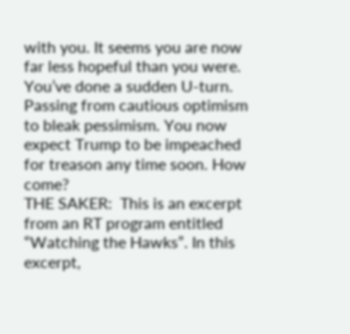with you. It seems you are now far less hopeful than you were. You’ve done a sudden U-turn. Passing from cautious optimism to bleak pessimism. You now expect Trump to be impeached for treason any time soon. How come?
THE SAKER:  This is an excerpt from an RT program entitled “Watching the Hawks”. In this excerpt,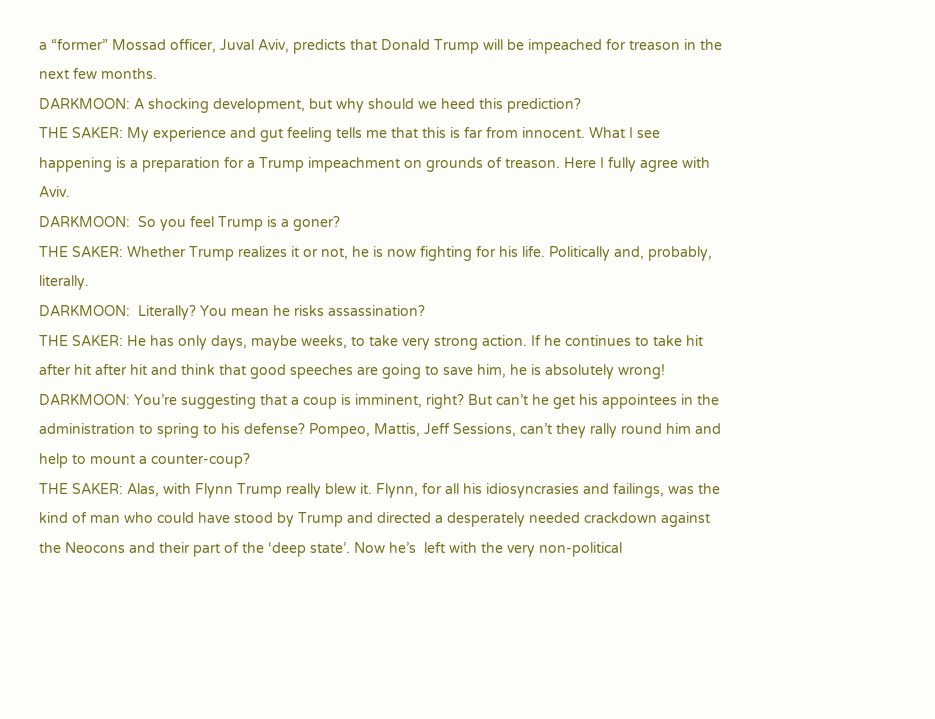a “former” Mossad officer, Juval Aviv, predicts that Donald Trump will be impeached for treason in the next few months.
DARKMOON: A shocking development, but why should we heed this prediction?
THE SAKER: My experience and gut feeling tells me that this is far from innocent. What I see happening is a preparation for a Trump impeachment on grounds of treason. Here I fully agree with Aviv.
DARKMOON:  So you feel Trump is a goner?
THE SAKER: Whether Trump realizes it or not, he is now fighting for his life. Politically and, probably, literally.
DARKMOON:  Literally? You mean he risks assassination?
THE SAKER: He has only days, maybe weeks, to take very strong action. If he continues to take hit after hit after hit and think that good speeches are going to save him, he is absolutely wrong!
DARKMOON: You’re suggesting that a coup is imminent, right? But can’t he get his appointees in the administration to spring to his defense? Pompeo, Mattis, Jeff Sessions, can’t they rally round him and help to mount a counter-coup?
THE SAKER: Alas, with Flynn Trump really blew it. Flynn, for all his idiosyncrasies and failings, was the kind of man who could have stood by Trump and directed a desperately needed crackdown against the Neocons and their part of the ‘deep state’. Now he’s  left with the very non-political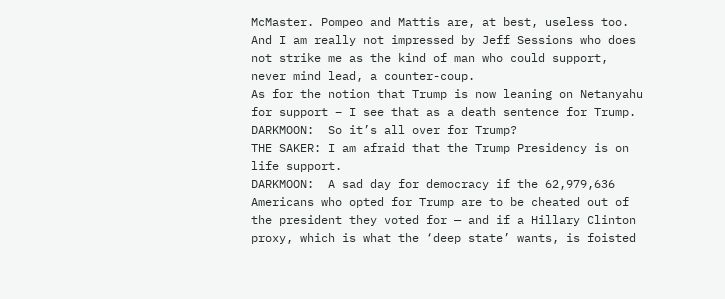McMaster. Pompeo and Mattis are, at best, useless too. And I am really not impressed by Jeff Sessions who does not strike me as the kind of man who could support, never mind lead, a counter-coup.
As for the notion that Trump is now leaning on Netanyahu for support – I see that as a death sentence for Trump.
DARKMOON:  So it’s all over for Trump?
THE SAKER: I am afraid that the Trump Presidency is on life support.
DARKMOON:  A sad day for democracy if the 62,979,636 Americans who opted for Trump are to be cheated out of the president they voted for — and if a Hillary Clinton proxy, which is what the ‘deep state’ wants, is foisted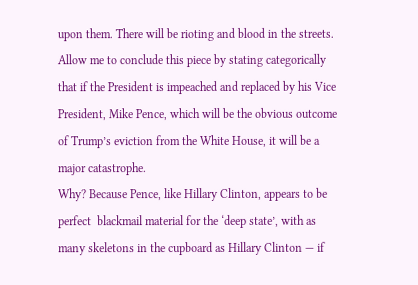upon them. There will be rioting and blood in the streets.
Allow me to conclude this piece by stating categorically that if the President is impeached and replaced by his Vice President, Mike Pence, which will be the obvious outcome of Trump’s eviction from the White House, it will be a major catastrophe.
Why? Because Pence, like Hillary Clinton, appears to be perfect  blackmail material for the ‘deep state’, with as many skeletons in the cupboard as Hillary Clinton — if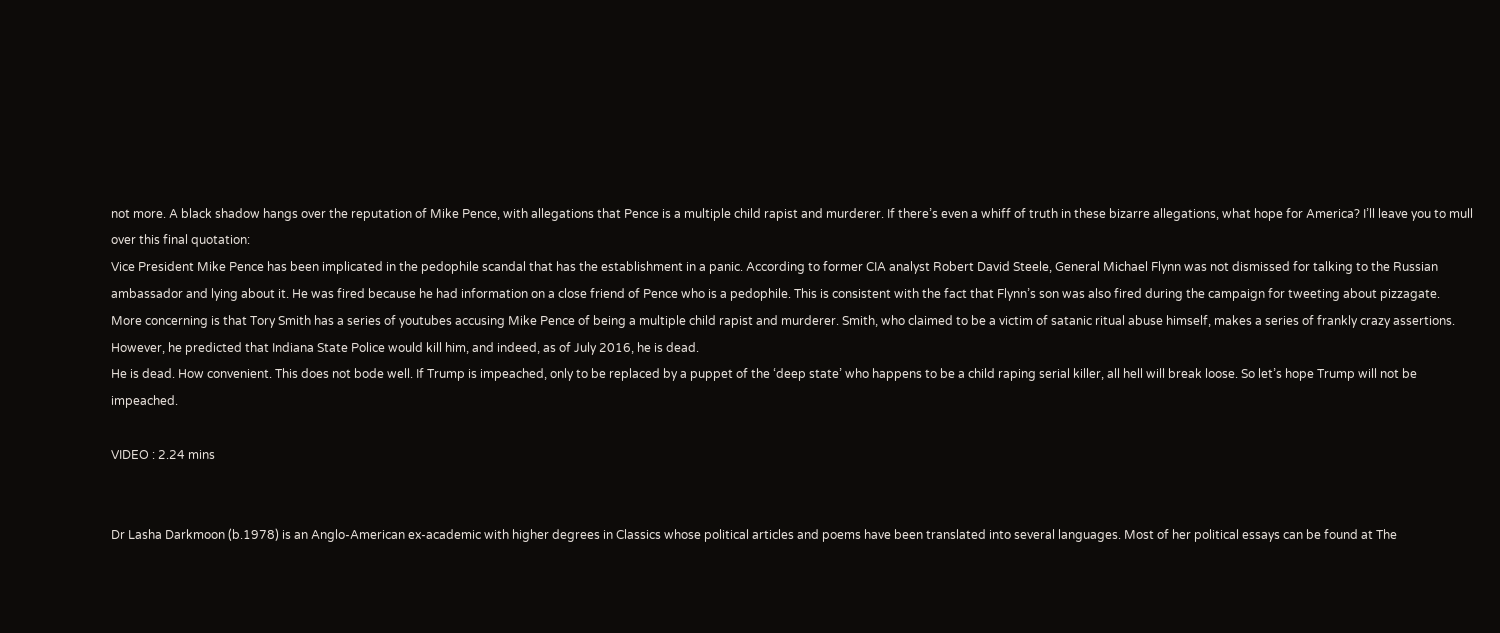not more. A black shadow hangs over the reputation of Mike Pence, with allegations that Pence is a multiple child rapist and murderer. If there’s even a whiff of truth in these bizarre allegations, what hope for America? I’ll leave you to mull over this final quotation:
Vice President Mike Pence has been implicated in the pedophile scandal that has the establishment in a panic. According to former CIA analyst Robert David Steele, General Michael Flynn was not dismissed for talking to the Russian ambassador and lying about it. He was fired because he had information on a close friend of Pence who is a pedophile. This is consistent with the fact that Flynn’s son was also fired during the campaign for tweeting about pizzagate.
More concerning is that Tory Smith has a series of youtubes accusing Mike Pence of being a multiple child rapist and murderer. Smith, who claimed to be a victim of satanic ritual abuse himself, makes a series of frankly crazy assertions. However, he predicted that Indiana State Police would kill him, and indeed, as of July 2016, he is dead.
He is dead. How convenient. This does not bode well. If Trump is impeached, only to be replaced by a puppet of the ‘deep state’ who happens to be a child raping serial killer, all hell will break loose. So let’s hope Trump will not be impeached.

VIDEO : 2.24 mins


Dr Lasha Darkmoon (b.1978) is an Anglo-American ex-academic with higher degrees in Classics whose political articles and poems have been translated into several languages. Most of her political essays can be found at The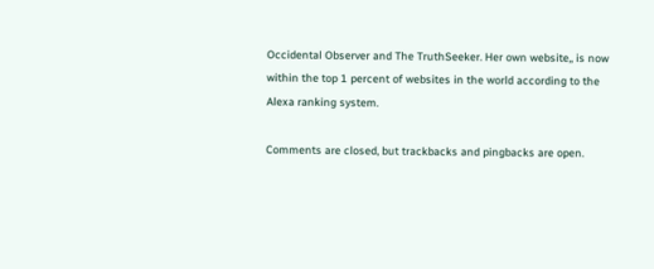Occidental Observer and The TruthSeeker. Her own website,, is now within the top 1 percent of websites in the world according to the Alexa ranking system.

Comments are closed, but trackbacks and pingbacks are open.